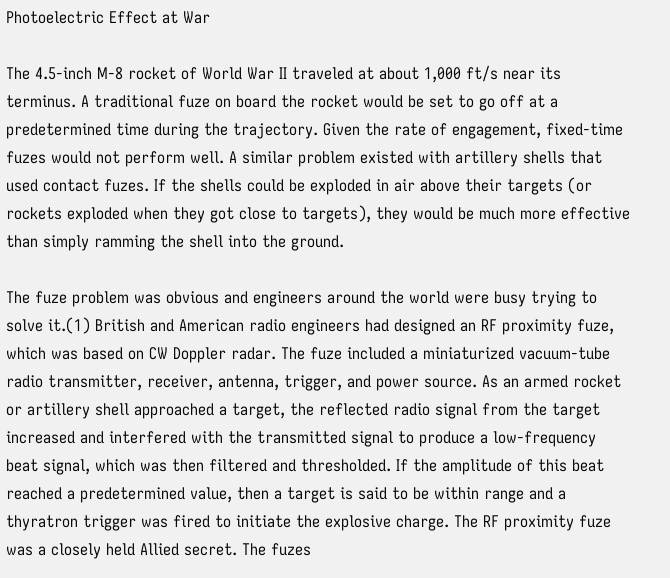Photoelectric Effect at War

The 4.5-inch M-8 rocket of World War II traveled at about 1,000 ft/s near its terminus. A traditional fuze on board the rocket would be set to go off at a predetermined time during the trajectory. Given the rate of engagement, fixed-time fuzes would not perform well. A similar problem existed with artillery shells that used contact fuzes. If the shells could be exploded in air above their targets (or rockets exploded when they got close to targets), they would be much more effective than simply ramming the shell into the ground.

The fuze problem was obvious and engineers around the world were busy trying to solve it.(1) British and American radio engineers had designed an RF proximity fuze, which was based on CW Doppler radar. The fuze included a miniaturized vacuum-tube radio transmitter, receiver, antenna, trigger, and power source. As an armed rocket or artillery shell approached a target, the reflected radio signal from the target increased and interfered with the transmitted signal to produce a low-frequency beat signal, which was then filtered and thresholded. If the amplitude of this beat reached a predetermined value, then a target is said to be within range and a thyratron trigger was fired to initiate the explosive charge. The RF proximity fuze was a closely held Allied secret. The fuzes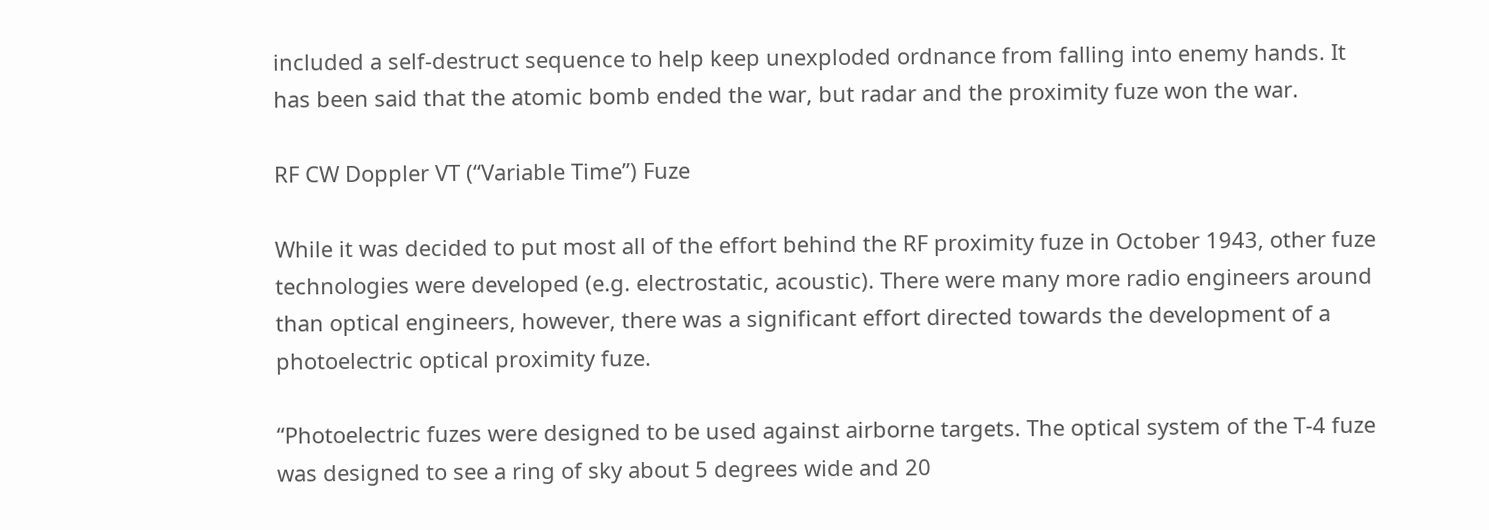included a self-destruct sequence to help keep unexploded ordnance from falling into enemy hands. It has been said that the atomic bomb ended the war, but radar and the proximity fuze won the war.

RF CW Doppler VT (“Variable Time”) Fuze

While it was decided to put most all of the effort behind the RF proximity fuze in October 1943, other fuze technologies were developed (e.g. electrostatic, acoustic). There were many more radio engineers around than optical engineers, however, there was a significant effort directed towards the development of a photoelectric optical proximity fuze.

“Photoelectric fuzes were designed to be used against airborne targets. The optical system of the T-4 fuze was designed to see a ring of sky about 5 degrees wide and 20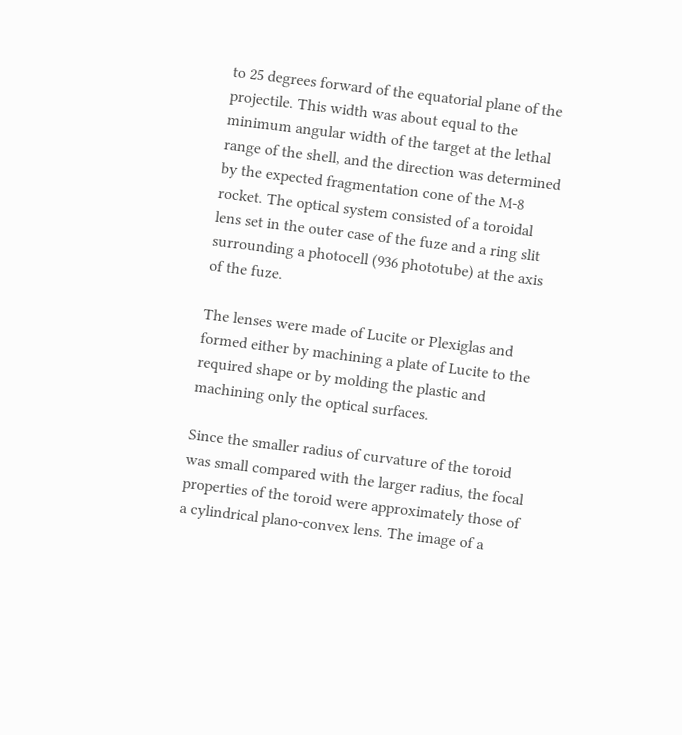to 25 degrees forward of the equatorial plane of the projectile. This width was about equal to the minimum angular width of the target at the lethal range of the shell, and the direction was determined by the expected fragmentation cone of the M-8 rocket. The optical system consisted of a toroidal lens set in the outer case of the fuze and a ring slit surrounding a photocell (936 phototube) at the axis of the fuze.

The lenses were made of Lucite or Plexiglas and formed either by machining a plate of Lucite to the required shape or by molding the plastic and machining only the optical surfaces.

Since the smaller radius of curvature of the toroid was small compared with the larger radius, the focal properties of the toroid were approximately those of a cylindrical plano-convex lens. The image of a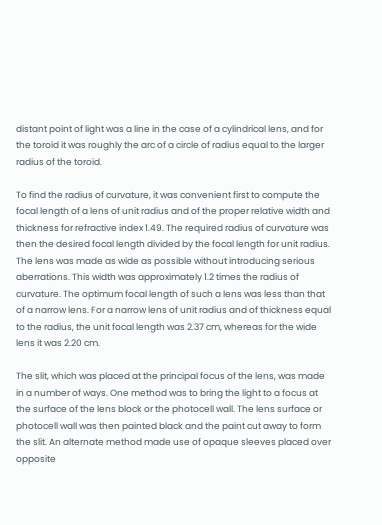distant point of light was a line in the case of a cylindrical lens, and for the toroid it was roughly the arc of a circle of radius equal to the larger radius of the toroid.

To find the radius of curvature, it was convenient first to compute the focal length of a lens of unit radius and of the proper relative width and thickness for refractive index 1.49. The required radius of curvature was then the desired focal length divided by the focal length for unit radius. The lens was made as wide as possible without introducing serious aberrations. This width was approximately 1.2 times the radius of curvature. The optimum focal length of such a lens was less than that of a narrow lens. For a narrow lens of unit radius and of thickness equal to the radius, the unit focal length was 2.37 cm, whereas for the wide lens it was 2.20 cm.

The slit, which was placed at the principal focus of the lens, was made in a number of ways. One method was to bring the light to a focus at the surface of the lens block or the photocell wall. The lens surface or photocell wall was then painted black and the paint cut away to form the slit. An alternate method made use of opaque sleeves placed over opposite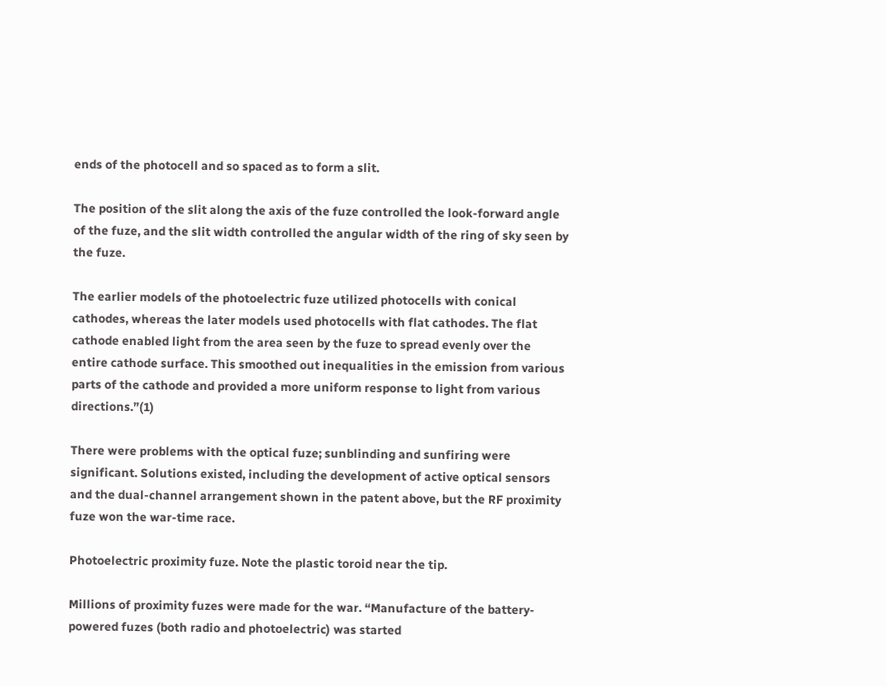ends of the photocell and so spaced as to form a slit.

The position of the slit along the axis of the fuze controlled the look-forward angle of the fuze, and the slit width controlled the angular width of the ring of sky seen by the fuze.

The earlier models of the photoelectric fuze utilized photocells with conical cathodes, whereas the later models used photocells with flat cathodes. The flat cathode enabled light from the area seen by the fuze to spread evenly over the entire cathode surface. This smoothed out inequalities in the emission from various parts of the cathode and provided a more uniform response to light from various directions.”(1)

There were problems with the optical fuze; sunblinding and sunfiring were significant. Solutions existed, including the development of active optical sensors and the dual-channel arrangement shown in the patent above, but the RF proximity fuze won the war-time race.

Photoelectric proximity fuze. Note the plastic toroid near the tip.

Millions of proximity fuzes were made for the war. “Manufacture of the battery-powered fuzes (both radio and photoelectric) was started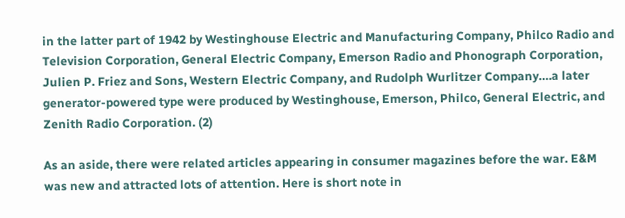in the latter part of 1942 by Westinghouse Electric and Manufacturing Company, Philco Radio and Television Corporation, General Electric Company, Emerson Radio and Phonograph Corporation, Julien P. Friez and Sons, Western Electric Company, and Rudolph Wurlitzer Company….a later generator-powered type were produced by Westinghouse, Emerson, Philco, General Electric, and Zenith Radio Corporation. (2)

As an aside, there were related articles appearing in consumer magazines before the war. E&M was new and attracted lots of attention. Here is short note in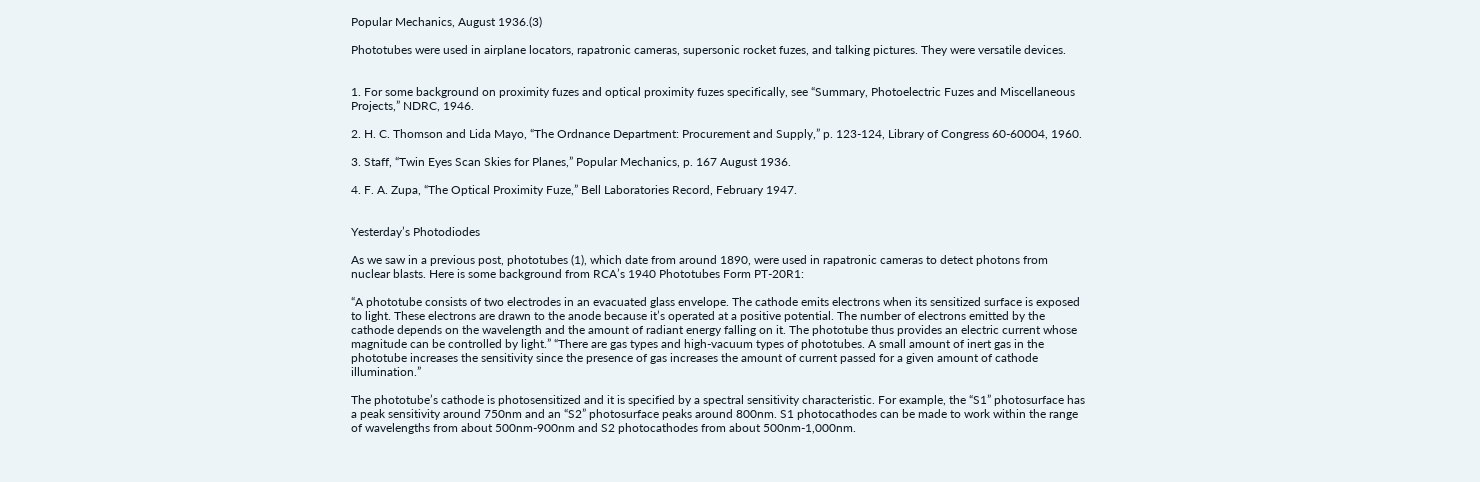Popular Mechanics, August 1936.(3)

Phototubes were used in airplane locators, rapatronic cameras, supersonic rocket fuzes, and talking pictures. They were versatile devices.


1. For some background on proximity fuzes and optical proximity fuzes specifically, see “Summary, Photoelectric Fuzes and Miscellaneous Projects,” NDRC, 1946.

2. H. C. Thomson and Lida Mayo, “The Ordnance Department: Procurement and Supply,” p. 123-124, Library of Congress 60-60004, 1960.

3. Staff, “Twin Eyes Scan Skies for Planes,” Popular Mechanics, p. 167 August 1936.

4. F. A. Zupa, “The Optical Proximity Fuze,” Bell Laboratories Record, February 1947.


Yesterday’s Photodiodes

As we saw in a previous post, phototubes (1), which date from around 1890, were used in rapatronic cameras to detect photons from nuclear blasts. Here is some background from RCA’s 1940 Phototubes Form PT-20R1:

“A phototube consists of two electrodes in an evacuated glass envelope. The cathode emits electrons when its sensitized surface is exposed to light. These electrons are drawn to the anode because it’s operated at a positive potential. The number of electrons emitted by the cathode depends on the wavelength and the amount of radiant energy falling on it. The phototube thus provides an electric current whose magnitude can be controlled by light.” “There are gas types and high-vacuum types of phototubes. A small amount of inert gas in the phototube increases the sensitivity since the presence of gas increases the amount of current passed for a given amount of cathode illumination.”

The phototube’s cathode is photosensitized and it is specified by a spectral sensitivity characteristic. For example, the “S1” photosurface has a peak sensitivity around 750nm and an “S2” photosurface peaks around 800nm. S1 photocathodes can be made to work within the range of wavelengths from about 500nm-900nm and S2 photocathodes from about 500nm-1,000nm.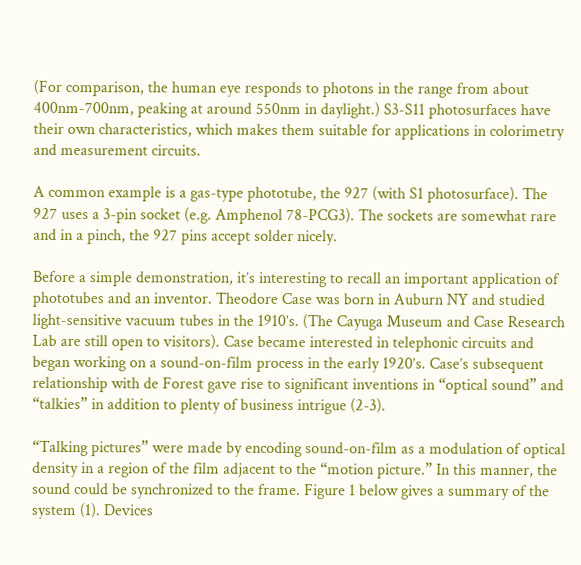(For comparison, the human eye responds to photons in the range from about 400nm-700nm, peaking at around 550nm in daylight.) S3-S11 photosurfaces have their own characteristics, which makes them suitable for applications in colorimetry and measurement circuits.

A common example is a gas-type phototube, the 927 (with S1 photosurface). The 927 uses a 3-pin socket (e.g. Amphenol 78-PCG3). The sockets are somewhat rare and in a pinch, the 927 pins accept solder nicely.

Before a simple demonstration, it’s interesting to recall an important application of phototubes and an inventor. Theodore Case was born in Auburn NY and studied light-sensitive vacuum tubes in the 1910’s. (The Cayuga Museum and Case Research Lab are still open to visitors). Case became interested in telephonic circuits and began working on a sound-on-film process in the early 1920’s. Case’s subsequent relationship with de Forest gave rise to significant inventions in “optical sound” and “talkies” in addition to plenty of business intrigue (2-3).

“Talking pictures” were made by encoding sound-on-film as a modulation of optical density in a region of the film adjacent to the “motion picture.” In this manner, the sound could be synchronized to the frame. Figure 1 below gives a summary of the system (1). Devices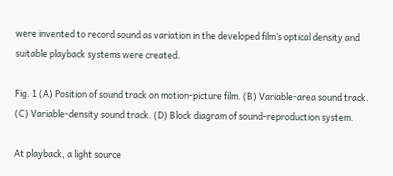were invented to record sound as variation in the developed film’s optical density and suitable playback systems were created.

Fig. 1 (A) Position of sound track on motion-picture film. (B) Variable-area sound track. (C) Variable-density sound track. (D) Block diagram of sound-reproduction system.

At playback, a light source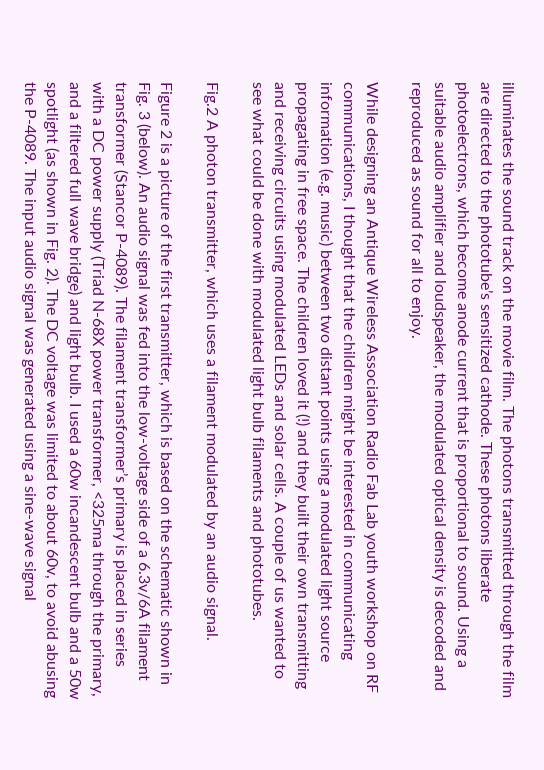illuminates the sound track on the movie film. The photons transmitted through the film are directed to the phototube’s sensitized cathode. These photons liberate photoelectrons, which become anode current that is proportional to sound. Using a suitable audio amplifier and loudspeaker, the modulated optical density is decoded and reproduced as sound for all to enjoy.

While designing an Antique Wireless Association Radio Fab Lab youth workshop on RF communications, I thought that the children might be interested in communicating information (e.g. music) between two distant points using a modulated light source propagating in free space. The children loved it (!) and they built their own transmitting and receiving circuits using modulated LEDs and solar cells. A couple of us wanted to see what could be done with modulated light bulb filaments and phototubes.

Fig.2 A photon transmitter, which uses a filament modulated by an audio signal.

Figure 2 is a picture of the first transmitter, which is based on the schematic shown in Fig. 3 (below). An audio signal was fed into the low-voltage side of a 6.3v/6A filament transformer (Stancor P-4089). The filament transformer’s primary is placed in series with a DC power supply (Triad N-68X power transformer, <325ma through the primary, and a filtered full wave bridge) and light bulb. I used a 60w incandescent bulb and a 50w spotlight (as shown in Fig. 2). The DC voltage was limited to about 60v, to avoid abusing the P-4089. The input audio signal was generated using a sine-wave signal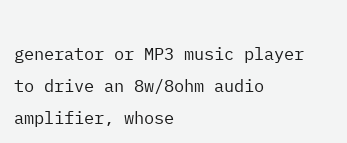generator or MP3 music player to drive an 8w/8ohm audio amplifier, whose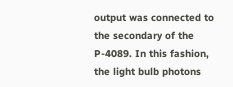output was connected to the secondary of the P-4089. In this fashion, the light bulb photons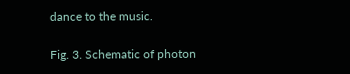dance to the music.

Fig. 3. Schematic of photon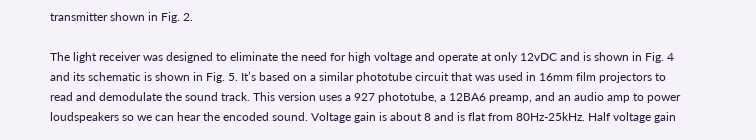transmitter shown in Fig. 2.

The light receiver was designed to eliminate the need for high voltage and operate at only 12vDC and is shown in Fig. 4 and its schematic is shown in Fig. 5. It’s based on a similar phototube circuit that was used in 16mm film projectors to read and demodulate the sound track. This version uses a 927 phototube, a 12BA6 preamp, and an audio amp to power loudspeakers so we can hear the encoded sound. Voltage gain is about 8 and is flat from 80Hz-25kHz. Half voltage gain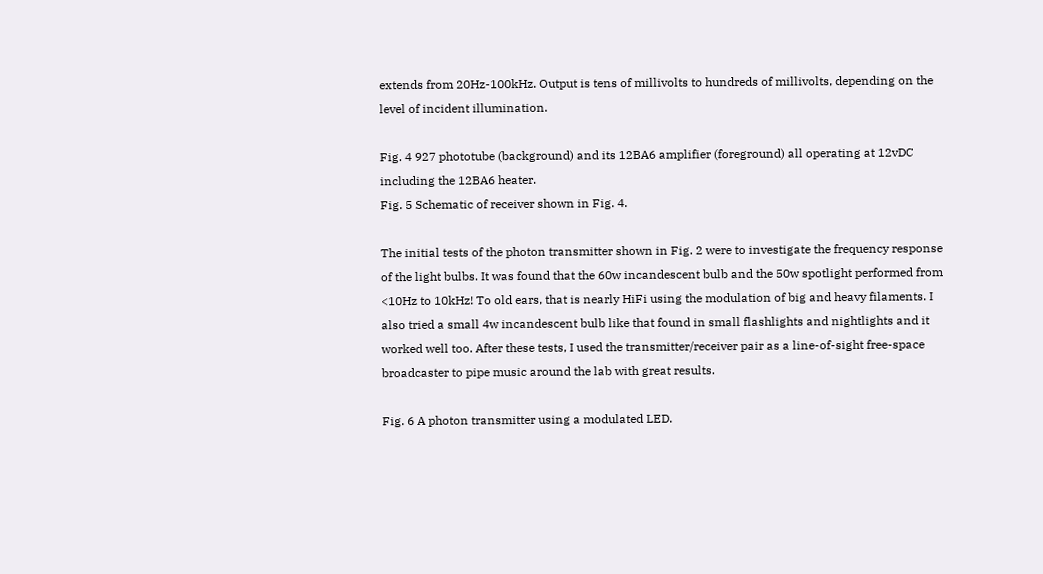extends from 20Hz-100kHz. Output is tens of millivolts to hundreds of millivolts, depending on the level of incident illumination.

Fig. 4 927 phototube (background) and its 12BA6 amplifier (foreground) all operating at 12vDC including the 12BA6 heater.
Fig. 5 Schematic of receiver shown in Fig. 4.

The initial tests of the photon transmitter shown in Fig. 2 were to investigate the frequency response of the light bulbs. It was found that the 60w incandescent bulb and the 50w spotlight performed from <10Hz to 10kHz! To old ears, that is nearly HiFi using the modulation of big and heavy filaments. I also tried a small 4w incandescent bulb like that found in small flashlights and nightlights and it worked well too. After these tests, I used the transmitter/receiver pair as a line-of-sight free-space broadcaster to pipe music around the lab with great results.

Fig. 6 A photon transmitter using a modulated LED.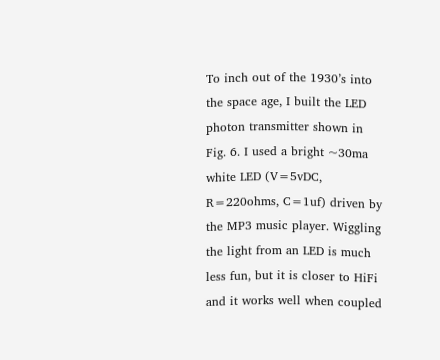To inch out of the 1930’s into the space age, I built the LED photon transmitter shown in Fig. 6. I used a bright ~30ma white LED (V=5vDC, R=220ohms, C=1uf) driven by the MP3 music player. Wiggling the light from an LED is much less fun, but it is closer to HiFi and it works well when coupled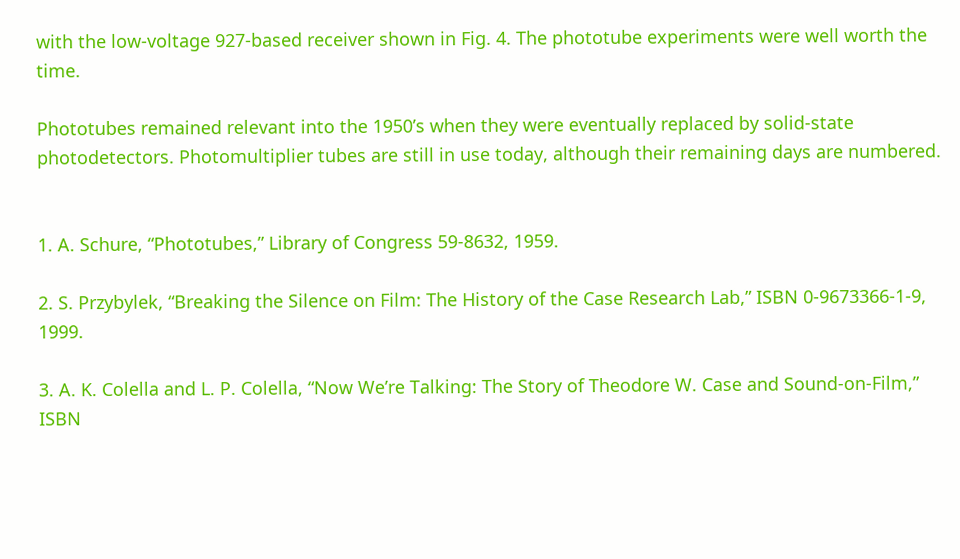with the low-voltage 927-based receiver shown in Fig. 4. The phototube experiments were well worth the time.

Phototubes remained relevant into the 1950’s when they were eventually replaced by solid-state photodetectors. Photomultiplier tubes are still in use today, although their remaining days are numbered.


1. A. Schure, “Phototubes,” Library of Congress 59-8632, 1959.

2. S. Przybylek, “Breaking the Silence on Film: The History of the Case Research Lab,” ISBN 0-9673366-1-9, 1999.

3. A. K. Colella and L. P. Colella, “Now We’re Talking: The Story of Theodore W. Case and Sound-on-Film,” ISBN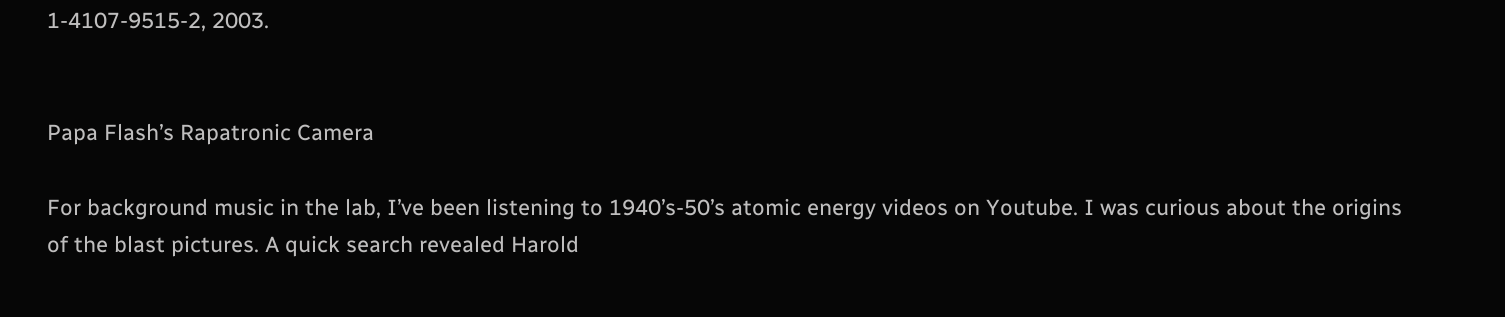1-4107-9515-2, 2003.


Papa Flash’s Rapatronic Camera

For background music in the lab, I’ve been listening to 1940’s-50’s atomic energy videos on Youtube. I was curious about the origins of the blast pictures. A quick search revealed Harold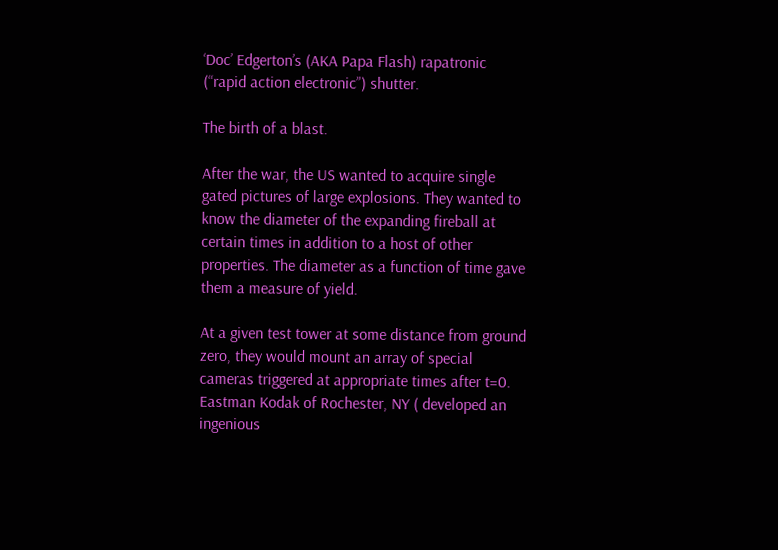‘Doc’ Edgerton’s (AKA Papa Flash) rapatronic (“rapid action electronic”) shutter.

The birth of a blast.

After the war, the US wanted to acquire single gated pictures of large explosions. They wanted to know the diameter of the expanding fireball at certain times in addition to a host of other properties. The diameter as a function of time gave them a measure of yield.

At a given test tower at some distance from ground zero, they would mount an array of special cameras triggered at appropriate times after t=0. Eastman Kodak of Rochester, NY ( developed an ingenious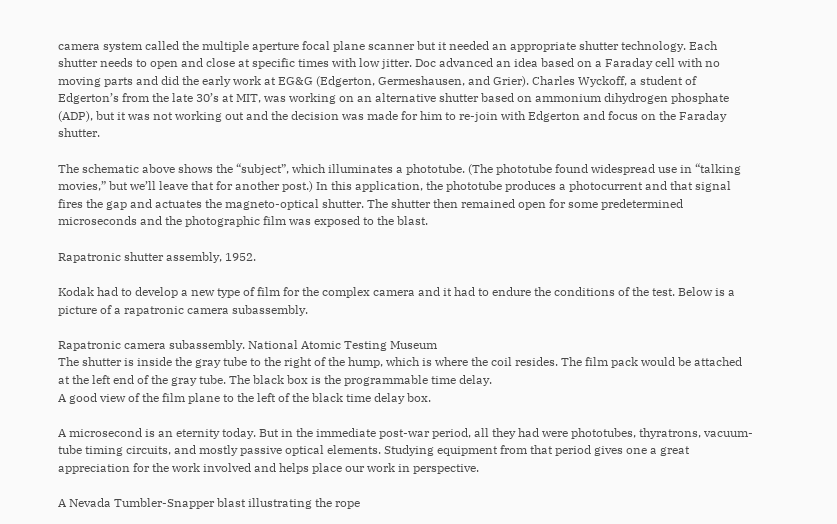camera system called the multiple aperture focal plane scanner but it needed an appropriate shutter technology. Each shutter needs to open and close at specific times with low jitter. Doc advanced an idea based on a Faraday cell with no moving parts and did the early work at EG&G (Edgerton, Germeshausen, and Grier). Charles Wyckoff, a student of Edgerton’s from the late 30’s at MIT, was working on an alternative shutter based on ammonium dihydrogen phosphate (ADP), but it was not working out and the decision was made for him to re-join with Edgerton and focus on the Faraday shutter.

The schematic above shows the “subject”, which illuminates a phototube. (The phototube found widespread use in “talking movies,” but we’ll leave that for another post.) In this application, the phototube produces a photocurrent and that signal fires the gap and actuates the magneto-optical shutter. The shutter then remained open for some predetermined microseconds and the photographic film was exposed to the blast.

Rapatronic shutter assembly, 1952.

Kodak had to develop a new type of film for the complex camera and it had to endure the conditions of the test. Below is a picture of a rapatronic camera subassembly.

Rapatronic camera subassembly. National Atomic Testing Museum
The shutter is inside the gray tube to the right of the hump, which is where the coil resides. The film pack would be attached at the left end of the gray tube. The black box is the programmable time delay.
A good view of the film plane to the left of the black time delay box.

A microsecond is an eternity today. But in the immediate post-war period, all they had were phototubes, thyratrons, vacuum-tube timing circuits, and mostly passive optical elements. Studying equipment from that period gives one a great appreciation for the work involved and helps place our work in perspective.

A Nevada Tumbler-Snapper blast illustrating the rope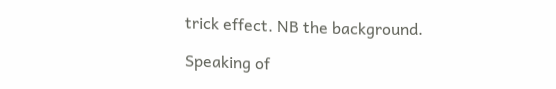trick effect. NB the background.

Speaking of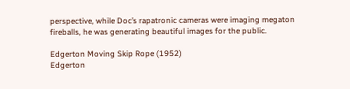perspective, while Doc’s rapatronic cameras were imaging megaton fireballs, he was generating beautiful images for the public.

Edgerton Moving Skip Rope (1952)
Edgerton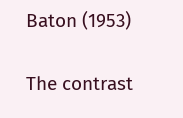Baton (1953)

The contrast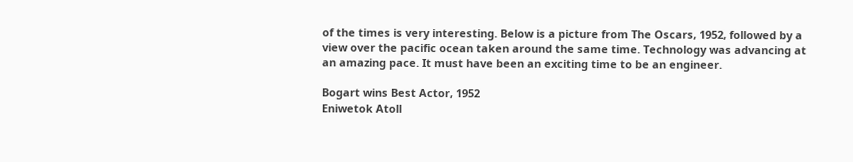of the times is very interesting. Below is a picture from The Oscars, 1952, followed by a view over the pacific ocean taken around the same time. Technology was advancing at an amazing pace. It must have been an exciting time to be an engineer.

Bogart wins Best Actor, 1952
Eniwetok Atoll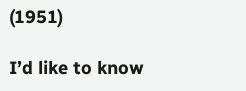(1951)

I’d like to know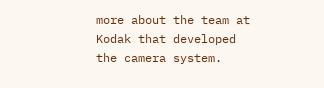more about the team at Kodak that developed the camera system.